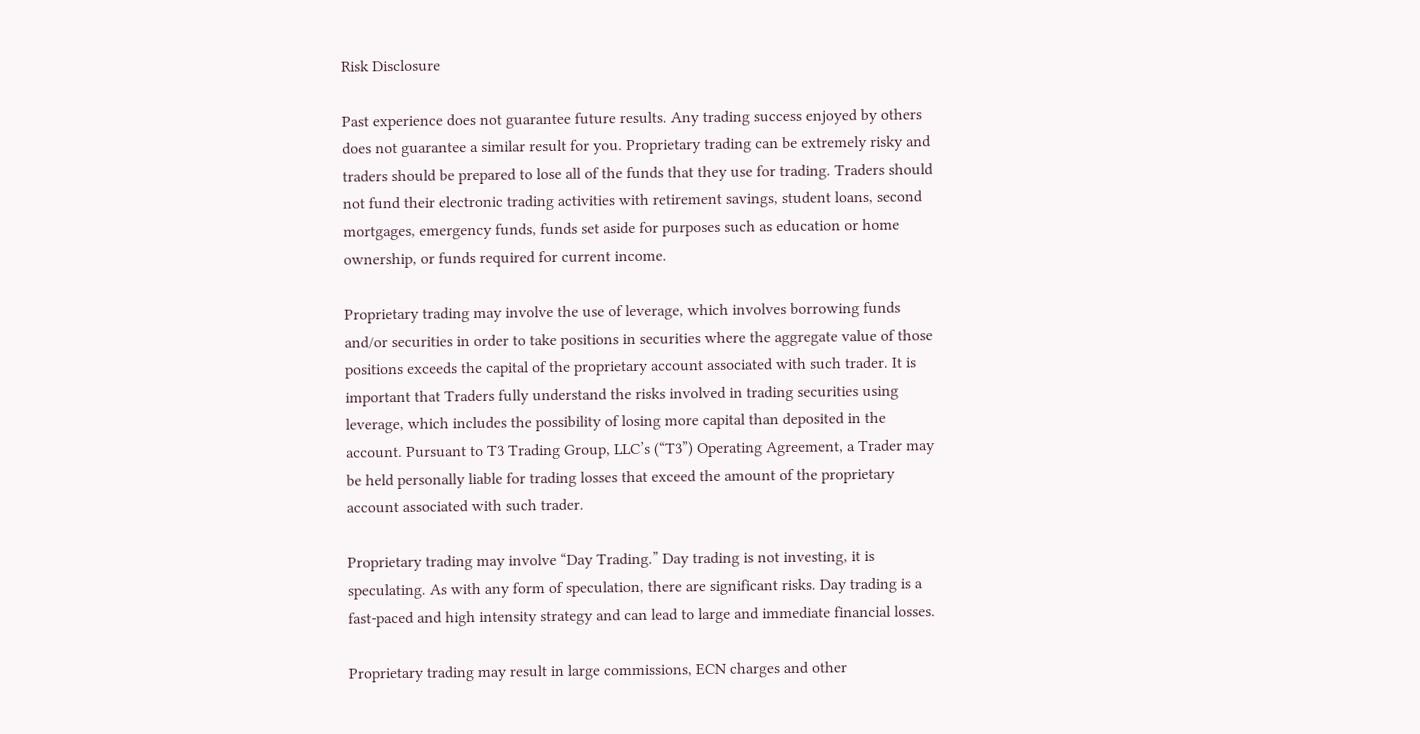Risk Disclosure

Past experience does not guarantee future results. Any trading success enjoyed by others does not guarantee a similar result for you. Proprietary trading can be extremely risky and traders should be prepared to lose all of the funds that they use for trading. Traders should not fund their electronic trading activities with retirement savings, student loans, second mortgages, emergency funds, funds set aside for purposes such as education or home ownership, or funds required for current income.

Proprietary trading may involve the use of leverage, which involves borrowing funds and/or securities in order to take positions in securities where the aggregate value of those positions exceeds the capital of the proprietary account associated with such trader. It is important that Traders fully understand the risks involved in trading securities using leverage, which includes the possibility of losing more capital than deposited in the account. Pursuant to T3 Trading Group, LLC’s (“T3”) Operating Agreement, a Trader may be held personally liable for trading losses that exceed the amount of the proprietary account associated with such trader.

Proprietary trading may involve “Day Trading.” Day trading is not investing, it is speculating. As with any form of speculation, there are significant risks. Day trading is a fast-paced and high intensity strategy and can lead to large and immediate financial losses.

Proprietary trading may result in large commissions, ECN charges and other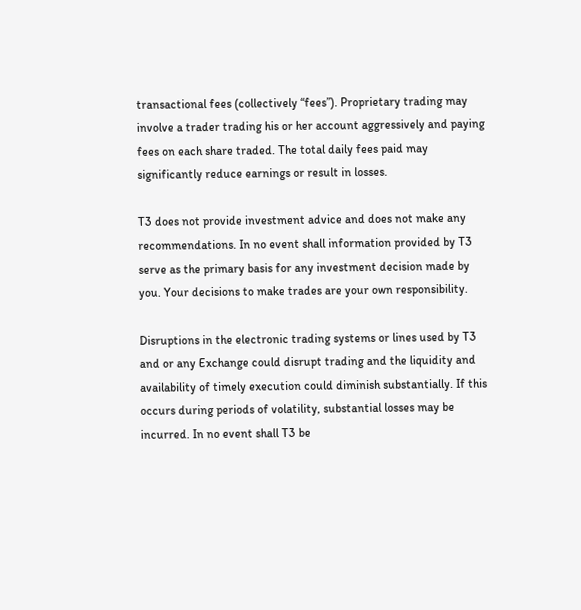transactional fees (collectively “fees”). Proprietary trading may involve a trader trading his or her account aggressively and paying fees on each share traded. The total daily fees paid may significantly reduce earnings or result in losses.

T3 does not provide investment advice and does not make any recommendations. In no event shall information provided by T3 serve as the primary basis for any investment decision made by you. Your decisions to make trades are your own responsibility.

Disruptions in the electronic trading systems or lines used by T3 and or any Exchange could disrupt trading and the liquidity and availability of timely execution could diminish substantially. If this occurs during periods of volatility, substantial losses may be incurred. In no event shall T3 be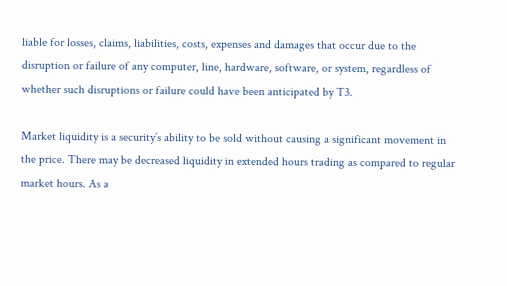liable for losses, claims, liabilities, costs, expenses and damages that occur due to the disruption or failure of any computer, line, hardware, software, or system, regardless of whether such disruptions or failure could have been anticipated by T3.

Market liquidity is a security’s ability to be sold without causing a significant movement in the price. There may be decreased liquidity in extended hours trading as compared to regular market hours. As a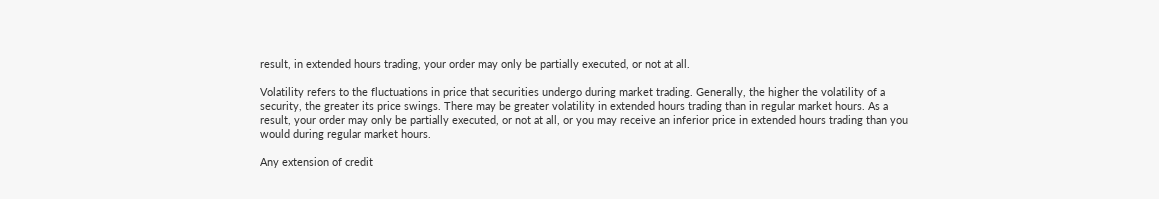result, in extended hours trading, your order may only be partially executed, or not at all.

Volatility refers to the fluctuations in price that securities undergo during market trading. Generally, the higher the volatility of a security, the greater its price swings. There may be greater volatility in extended hours trading than in regular market hours. As a result, your order may only be partially executed, or not at all, or you may receive an inferior price in extended hours trading than you would during regular market hours.

Any extension of credit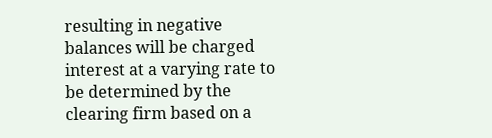resulting in negative balances will be charged interest at a varying rate to be determined by the clearing firm based on a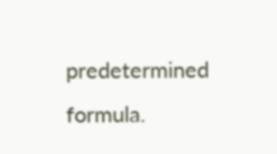predetermined formula.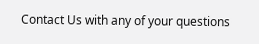Contact Us with any of your questions